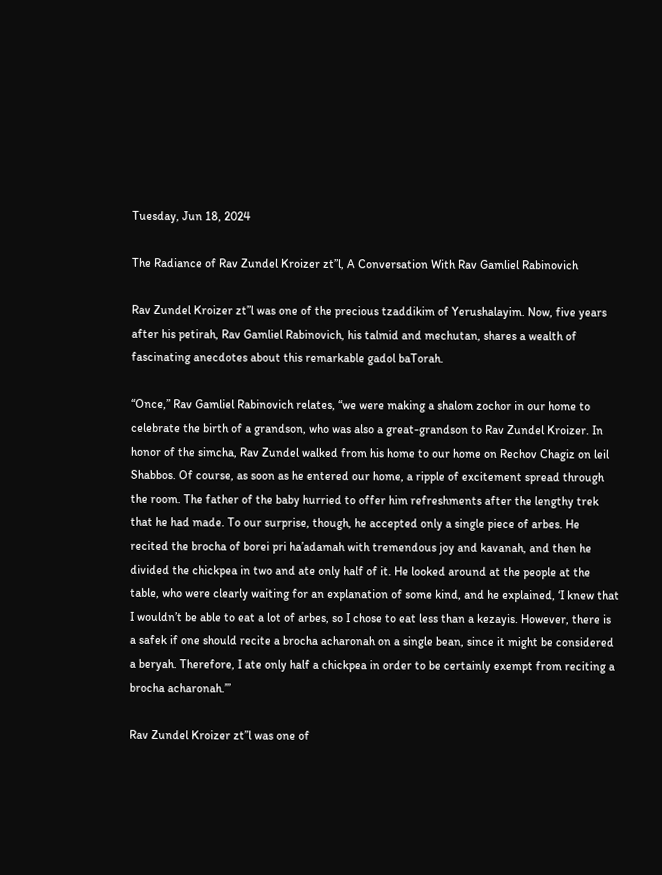Tuesday, Jun 18, 2024

The Radiance of Rav Zundel Kroizer zt”l, A Conversation With Rav Gamliel Rabinovich

Rav Zundel Kroizer zt”l was one of the precious tzaddikim of Yerushalayim. Now, five years after his petirah, Rav Gamliel Rabinovich, his talmid and mechutan, shares a wealth of fascinating anecdotes about this remarkable gadol baTorah.

“Once,” Rav Gamliel Rabinovich relates, “we were making a shalom zochor in our home to celebrate the birth of a grandson, who was also a great-grandson to Rav Zundel Kroizer. In honor of the simcha, Rav Zundel walked from his home to our home on Rechov Chagiz on leil Shabbos. Of course, as soon as he entered our home, a ripple of excitement spread through the room. The father of the baby hurried to offer him refreshments after the lengthy trek that he had made. To our surprise, though, he accepted only a single piece of arbes. He recited the brocha of borei pri ha’adamah with tremendous joy and kavanah, and then he divided the chickpea in two and ate only half of it. He looked around at the people at the table, who were clearly waiting for an explanation of some kind, and he explained, ‘I knew that I wouldn’t be able to eat a lot of arbes, so I chose to eat less than a kezayis. However, there is a safek if one should recite a brocha acharonah on a single bean, since it might be considered a beryah. Therefore, I ate only half a chickpea in order to be certainly exempt from reciting a brocha acharonah.’”

Rav Zundel Kroizer zt”l was one of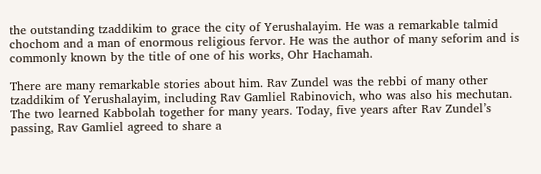the outstanding tzaddikim to grace the city of Yerushalayim. He was a remarkable talmid chochom and a man of enormous religious fervor. He was the author of many seforim and is commonly known by the title of one of his works, Ohr Hachamah.

There are many remarkable stories about him. Rav Zundel was the rebbi of many other tzaddikim of Yerushalayim, including Rav Gamliel Rabinovich, who was also his mechutan. The two learned Kabbolah together for many years. Today, five years after Rav Zundel’s passing, Rav Gamliel agreed to share a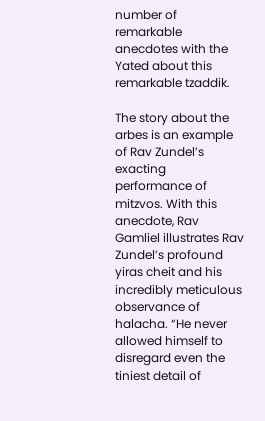number of remarkable anecdotes with the Yated about this remarkable tzaddik.

The story about the arbes is an example of Rav Zundel’s exacting performance of mitzvos. With this anecdote, Rav Gamliel illustrates Rav Zundel’s profound yiras cheit and his incredibly meticulous observance of halacha. “He never allowed himself to disregard even the tiniest detail of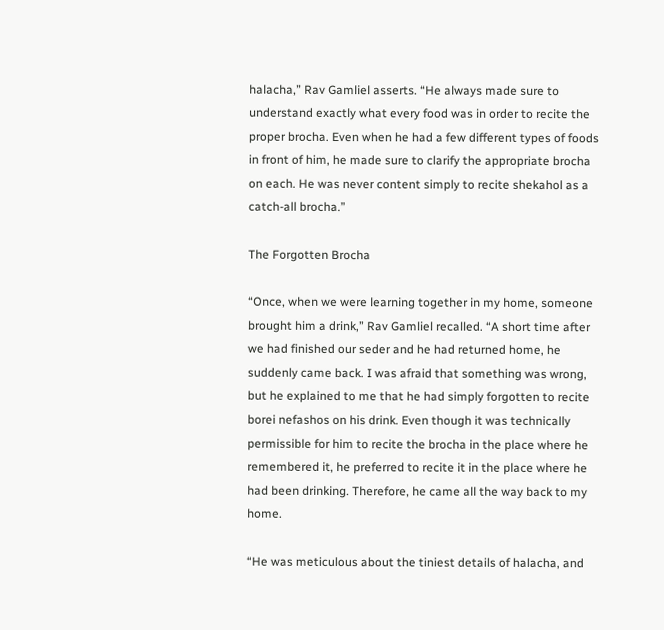halacha,” Rav Gamliel asserts. “He always made sure to understand exactly what every food was in order to recite the proper brocha. Even when he had a few different types of foods in front of him, he made sure to clarify the appropriate brocha on each. He was never content simply to recite shekahol as a catch-all brocha.”

The Forgotten Brocha

“Once, when we were learning together in my home, someone brought him a drink,” Rav Gamliel recalled. “A short time after we had finished our seder and he had returned home, he suddenly came back. I was afraid that something was wrong, but he explained to me that he had simply forgotten to recite borei nefashos on his drink. Even though it was technically permissible for him to recite the brocha in the place where he remembered it, he preferred to recite it in the place where he had been drinking. Therefore, he came all the way back to my home.

“He was meticulous about the tiniest details of halacha, and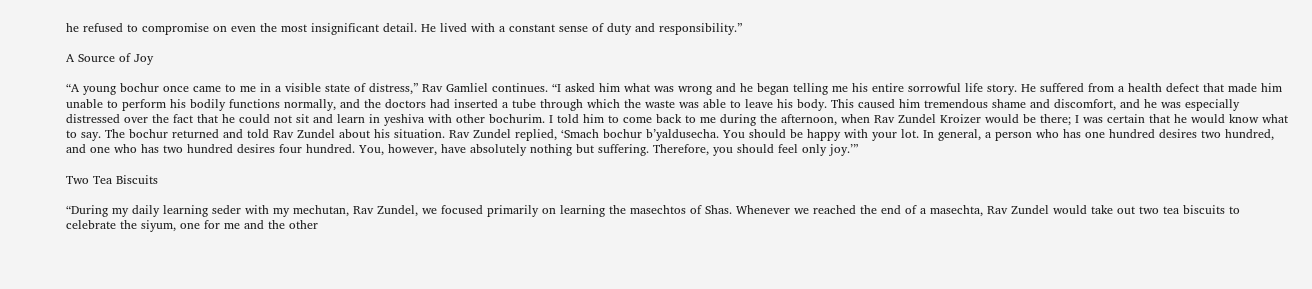he refused to compromise on even the most insignificant detail. He lived with a constant sense of duty and responsibility.”

A Source of Joy

“A young bochur once came to me in a visible state of distress,” Rav Gamliel continues. “I asked him what was wrong and he began telling me his entire sorrowful life story. He suffered from a health defect that made him unable to perform his bodily functions normally, and the doctors had inserted a tube through which the waste was able to leave his body. This caused him tremendous shame and discomfort, and he was especially distressed over the fact that he could not sit and learn in yeshiva with other bochurim. I told him to come back to me during the afternoon, when Rav Zundel Kroizer would be there; I was certain that he would know what to say. The bochur returned and told Rav Zundel about his situation. Rav Zundel replied, ‘Smach bochur b’yaldusecha. You should be happy with your lot. In general, a person who has one hundred desires two hundred, and one who has two hundred desires four hundred. You, however, have absolutely nothing but suffering. Therefore, you should feel only joy.’”

Two Tea Biscuits

“During my daily learning seder with my mechutan, Rav Zundel, we focused primarily on learning the masechtos of Shas. Whenever we reached the end of a masechta, Rav Zundel would take out two tea biscuits to celebrate the siyum, one for me and the other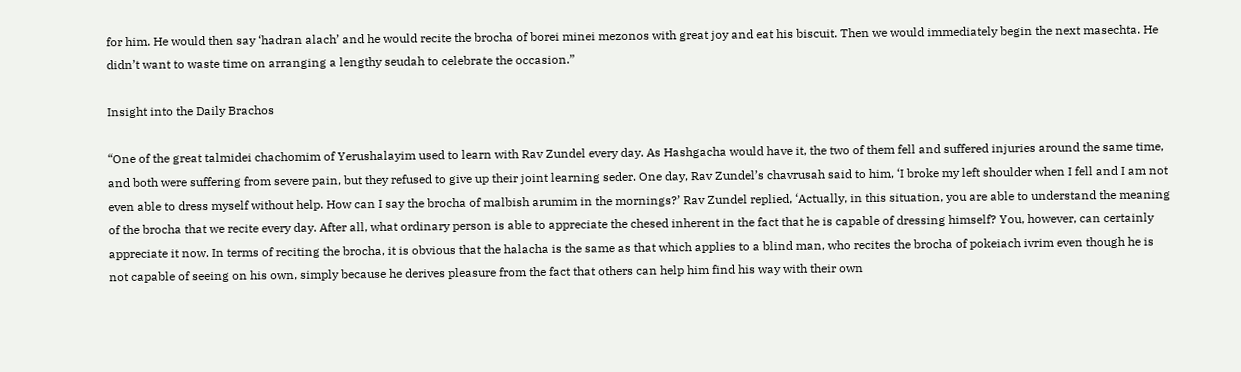for him. He would then say ‘hadran alach’ and he would recite the brocha of borei minei mezonos with great joy and eat his biscuit. Then we would immediately begin the next masechta. He didn’t want to waste time on arranging a lengthy seudah to celebrate the occasion.”

Insight into the Daily Brachos

“One of the great talmidei chachomim of Yerushalayim used to learn with Rav Zundel every day. As Hashgacha would have it, the two of them fell and suffered injuries around the same time, and both were suffering from severe pain, but they refused to give up their joint learning seder. One day, Rav Zundel’s chavrusah said to him, ‘I broke my left shoulder when I fell and I am not even able to dress myself without help. How can I say the brocha of malbish arumim in the mornings?’ Rav Zundel replied, ‘Actually, in this situation, you are able to understand the meaning of the brocha that we recite every day. After all, what ordinary person is able to appreciate the chesed inherent in the fact that he is capable of dressing himself? You, however, can certainly appreciate it now. In terms of reciting the brocha, it is obvious that the halacha is the same as that which applies to a blind man, who recites the brocha of pokeiach ivrim even though he is not capable of seeing on his own, simply because he derives pleasure from the fact that others can help him find his way with their own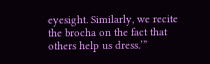eyesight. Similarly, we recite the brocha on the fact that others help us dress.’”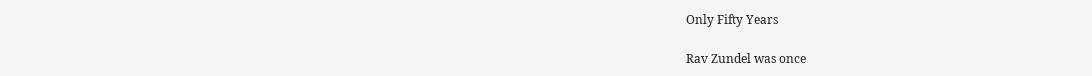Only Fifty Years

Rav Zundel was once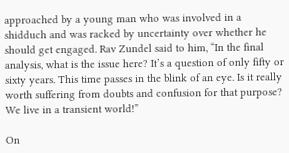approached by a young man who was involved in a shidduch and was racked by uncertainty over whether he should get engaged. Rav Zundel said to him, “In the final analysis, what is the issue here? It’s a question of only fifty or sixty years. This time passes in the blink of an eye. Is it really worth suffering from doubts and confusion for that purpose? We live in a transient world!”

On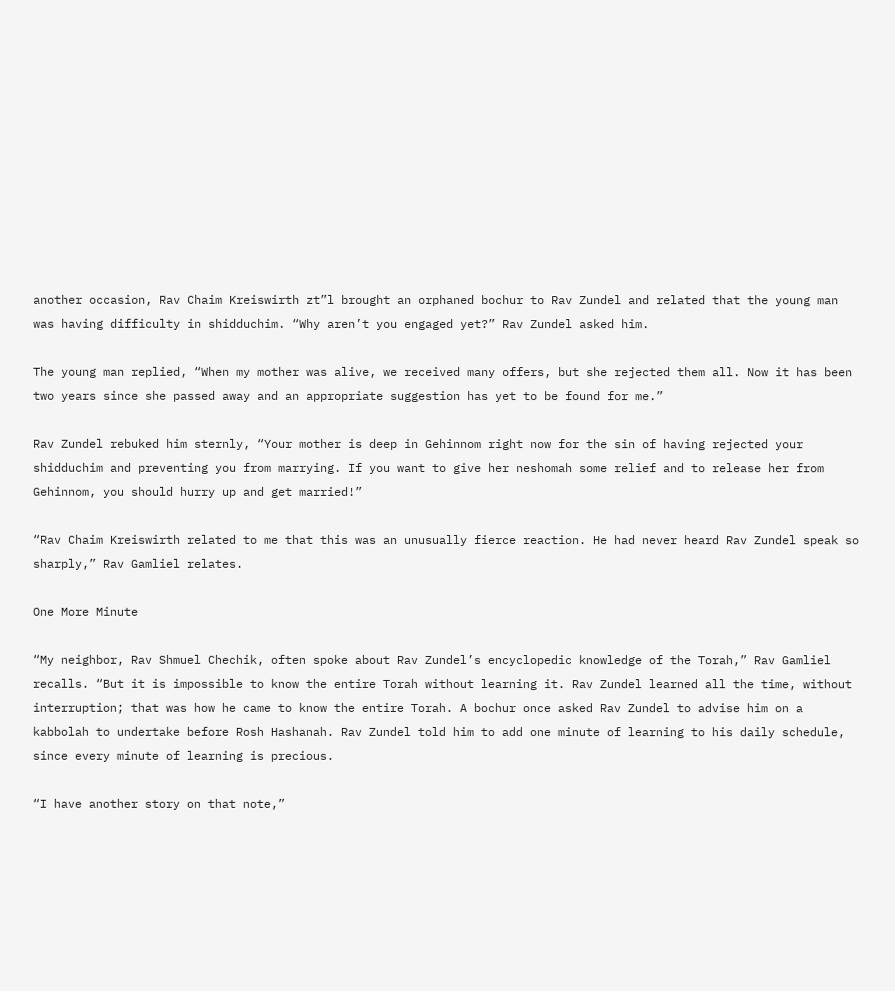another occasion, Rav Chaim Kreiswirth zt”l brought an orphaned bochur to Rav Zundel and related that the young man was having difficulty in shidduchim. “Why aren’t you engaged yet?” Rav Zundel asked him.

The young man replied, “When my mother was alive, we received many offers, but she rejected them all. Now it has been two years since she passed away and an appropriate suggestion has yet to be found for me.”

Rav Zundel rebuked him sternly, “Your mother is deep in Gehinnom right now for the sin of having rejected your shidduchim and preventing you from marrying. If you want to give her neshomah some relief and to release her from Gehinnom, you should hurry up and get married!”

“Rav Chaim Kreiswirth related to me that this was an unusually fierce reaction. He had never heard Rav Zundel speak so sharply,” Rav Gamliel relates.

One More Minute

“My neighbor, Rav Shmuel Chechik, often spoke about Rav Zundel’s encyclopedic knowledge of the Torah,” Rav Gamliel recalls. “But it is impossible to know the entire Torah without learning it. Rav Zundel learned all the time, without interruption; that was how he came to know the entire Torah. A bochur once asked Rav Zundel to advise him on a kabbolah to undertake before Rosh Hashanah. Rav Zundel told him to add one minute of learning to his daily schedule, since every minute of learning is precious.

“I have another story on that note,”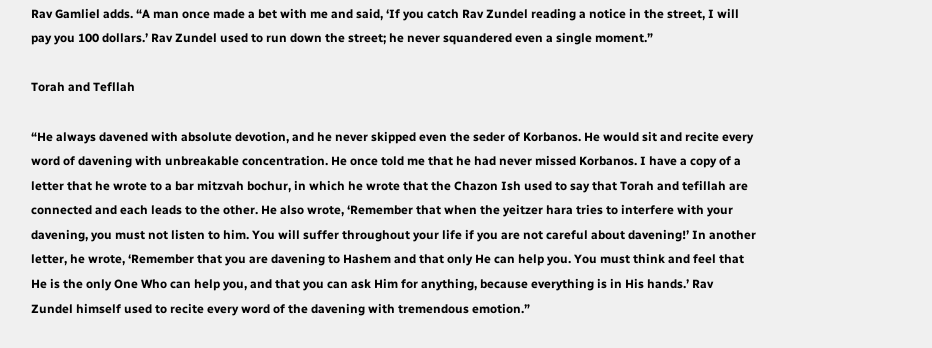Rav Gamliel adds. “A man once made a bet with me and said, ‘If you catch Rav Zundel reading a notice in the street, I will pay you 100 dollars.’ Rav Zundel used to run down the street; he never squandered even a single moment.”

Torah and Tefllah

“He always davened with absolute devotion, and he never skipped even the seder of Korbanos. He would sit and recite every word of davening with unbreakable concentration. He once told me that he had never missed Korbanos. I have a copy of a letter that he wrote to a bar mitzvah bochur, in which he wrote that the Chazon Ish used to say that Torah and tefillah are connected and each leads to the other. He also wrote, ‘Remember that when the yeitzer hara tries to interfere with your davening, you must not listen to him. You will suffer throughout your life if you are not careful about davening!’ In another letter, he wrote, ‘Remember that you are davening to Hashem and that only He can help you. You must think and feel that He is the only One Who can help you, and that you can ask Him for anything, because everything is in His hands.’ Rav Zundel himself used to recite every word of the davening with tremendous emotion.”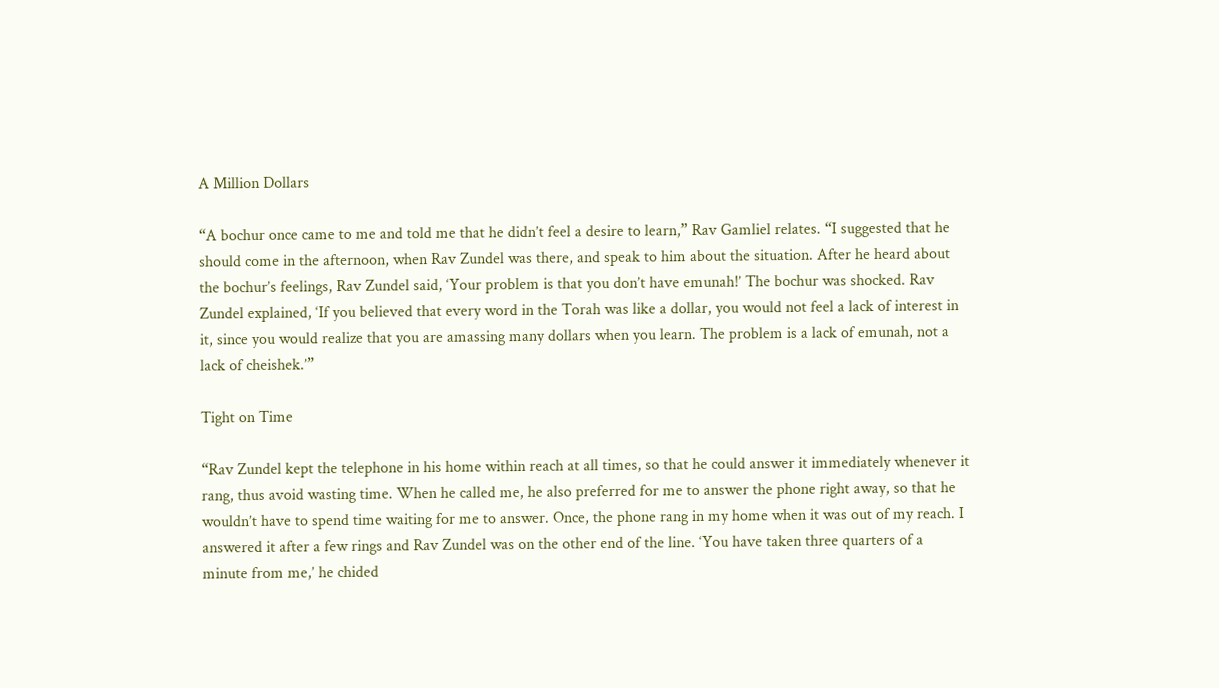A Million Dollars

“A bochur once came to me and told me that he didn’t feel a desire to learn,” Rav Gamliel relates. “I suggested that he should come in the afternoon, when Rav Zundel was there, and speak to him about the situation. After he heard about the bochur’s feelings, Rav Zundel said, ‘Your problem is that you don’t have emunah!’ The bochur was shocked. Rav Zundel explained, ‘If you believed that every word in the Torah was like a dollar, you would not feel a lack of interest in it, since you would realize that you are amassing many dollars when you learn. The problem is a lack of emunah, not a lack of cheishek.’”

Tight on Time

“Rav Zundel kept the telephone in his home within reach at all times, so that he could answer it immediately whenever it rang, thus avoid wasting time. When he called me, he also preferred for me to answer the phone right away, so that he wouldn’t have to spend time waiting for me to answer. Once, the phone rang in my home when it was out of my reach. I answered it after a few rings and Rav Zundel was on the other end of the line. ‘You have taken three quarters of a minute from me,’ he chided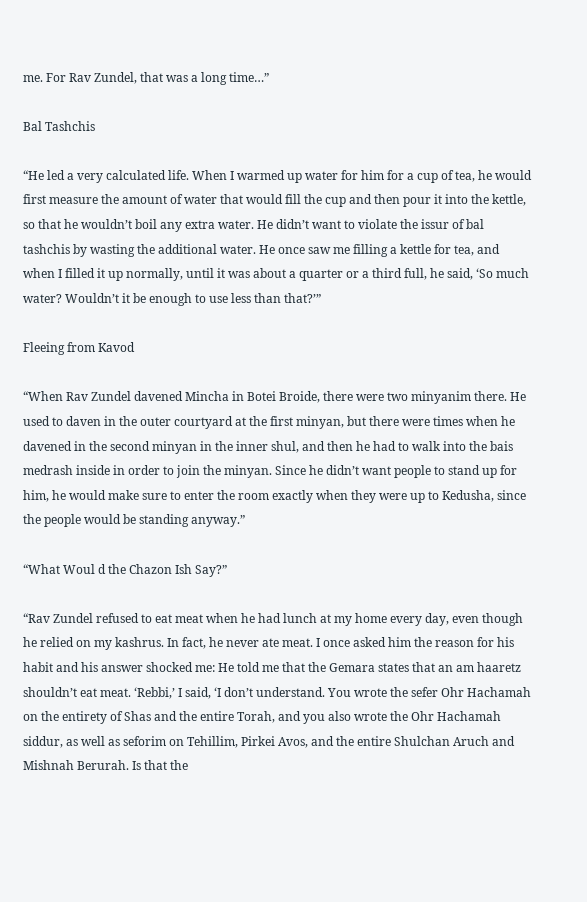me. For Rav Zundel, that was a long time…”

Bal Tashchis

“He led a very calculated life. When I warmed up water for him for a cup of tea, he would first measure the amount of water that would fill the cup and then pour it into the kettle, so that he wouldn’t boil any extra water. He didn’t want to violate the issur of bal tashchis by wasting the additional water. He once saw me filling a kettle for tea, and when I filled it up normally, until it was about a quarter or a third full, he said, ‘So much water? Wouldn’t it be enough to use less than that?’”

Fleeing from Kavod

“When Rav Zundel davened Mincha in Botei Broide, there were two minyanim there. He used to daven in the outer courtyard at the first minyan, but there were times when he davened in the second minyan in the inner shul, and then he had to walk into the bais medrash inside in order to join the minyan. Since he didn’t want people to stand up for him, he would make sure to enter the room exactly when they were up to Kedusha, since the people would be standing anyway.”

“What Woul d the Chazon Ish Say?”

“Rav Zundel refused to eat meat when he had lunch at my home every day, even though he relied on my kashrus. In fact, he never ate meat. I once asked him the reason for his habit and his answer shocked me: He told me that the Gemara states that an am haaretz shouldn’t eat meat. ‘Rebbi,’ I said, ‘I don’t understand. You wrote the sefer Ohr Hachamah on the entirety of Shas and the entire Torah, and you also wrote the Ohr Hachamah siddur, as well as seforim on Tehillim, Pirkei Avos, and the entire Shulchan Aruch and Mishnah Berurah. Is that the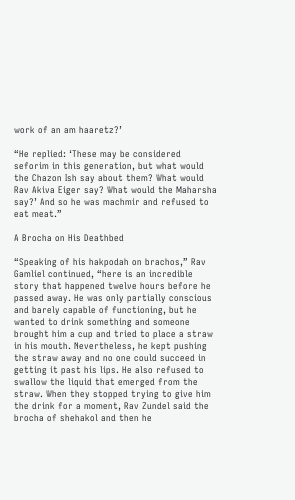work of an am haaretz?’

“He replied: ‘These may be considered seforim in this generation, but what would the Chazon Ish say about them? What would Rav Akiva Eiger say? What would the Maharsha say?’ And so he was machmir and refused to eat meat.”

A Brocha on His Deathbed

“Speaking of his hakpodah on brachos,” Rav Gamliel continued, “here is an incredible story that happened twelve hours before he passed away. He was only partially conscious and barely capable of functioning, but he wanted to drink something and someone brought him a cup and tried to place a straw in his mouth. Nevertheless, he kept pushing the straw away and no one could succeed in getting it past his lips. He also refused to swallow the liquid that emerged from the straw. When they stopped trying to give him the drink for a moment, Rav Zundel said the brocha of shehakol and then he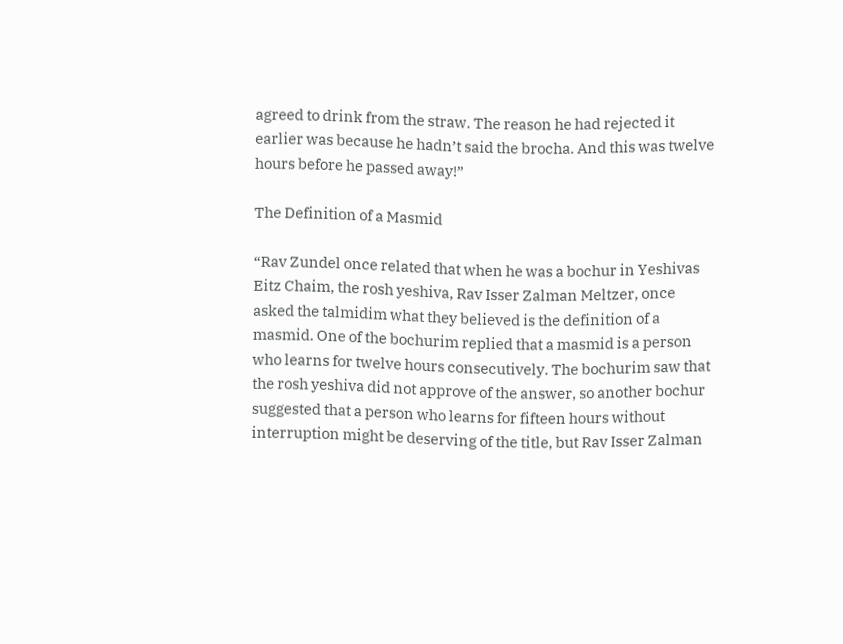agreed to drink from the straw. The reason he had rejected it earlier was because he hadn’t said the brocha. And this was twelve hours before he passed away!”

The Definition of a Masmid

“Rav Zundel once related that when he was a bochur in Yeshivas Eitz Chaim, the rosh yeshiva, Rav Isser Zalman Meltzer, once asked the talmidim what they believed is the definition of a masmid. One of the bochurim replied that a masmid is a person who learns for twelve hours consecutively. The bochurim saw that the rosh yeshiva did not approve of the answer, so another bochur suggested that a person who learns for fifteen hours without interruption might be deserving of the title, but Rav Isser Zalman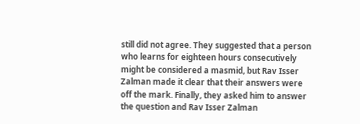still did not agree. They suggested that a person who learns for eighteen hours consecutively might be considered a masmid, but Rav Isser Zalman made it clear that their answers were off the mark. Finally, they asked him to answer the question and Rav Isser Zalman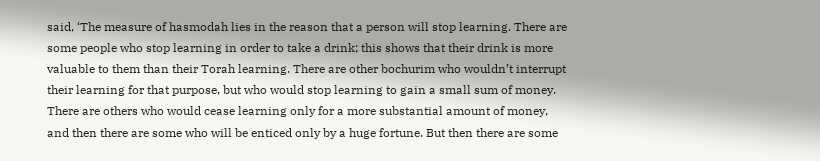said, ‘The measure of hasmodah lies in the reason that a person will stop learning. There are some people who stop learning in order to take a drink; this shows that their drink is more valuable to them than their Torah learning. There are other bochurim who wouldn’t interrupt their learning for that purpose, but who would stop learning to gain a small sum of money. There are others who would cease learning only for a more substantial amount of money, and then there are some who will be enticed only by a huge fortune. But then there are some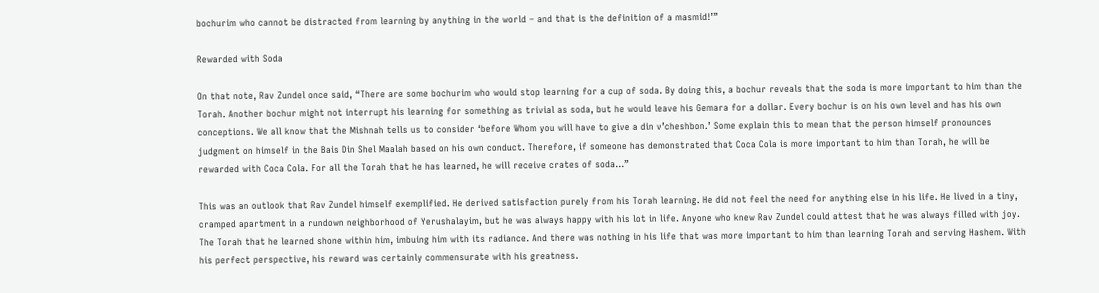bochurim who cannot be distracted from learning by anything in the world – and that is the definition of a masmid!’”

Rewarded with Soda

On that note, Rav Zundel once said, “There are some bochurim who would stop learning for a cup of soda. By doing this, a bochur reveals that the soda is more important to him than the Torah. Another bochur might not interrupt his learning for something as trivial as soda, but he would leave his Gemara for a dollar. Every bochur is on his own level and has his own conceptions. We all know that the Mishnah tells us to consider ‘before Whom you will have to give a din v’cheshbon.’ Some explain this to mean that the person himself pronounces judgment on himself in the Bais Din Shel Maalah based on his own conduct. Therefore, if someone has demonstrated that Coca Cola is more important to him than Torah, he will be rewarded with Coca Cola. For all the Torah that he has learned, he will receive crates of soda…”

This was an outlook that Rav Zundel himself exemplified. He derived satisfaction purely from his Torah learning. He did not feel the need for anything else in his life. He lived in a tiny, cramped apartment in a rundown neighborhood of Yerushalayim, but he was always happy with his lot in life. Anyone who knew Rav Zundel could attest that he was always filled with joy. The Torah that he learned shone within him, imbuing him with its radiance. And there was nothing in his life that was more important to him than learning Torah and serving Hashem. With his perfect perspective, his reward was certainly commensurate with his greatness.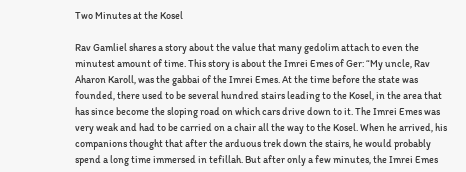Two Minutes at the Kosel

Rav Gamliel shares a story about the value that many gedolim attach to even the minutest amount of time. This story is about the Imrei Emes of Ger: “My uncle, Rav Aharon Karoll, was the gabbai of the Imrei Emes. At the time before the state was founded, there used to be several hundred stairs leading to the Kosel, in the area that has since become the sloping road on which cars drive down to it. The Imrei Emes was very weak and had to be carried on a chair all the way to the Kosel. When he arrived, his companions thought that after the arduous trek down the stairs, he would probably spend a long time immersed in tefillah. But after only a few minutes, the Imrei Emes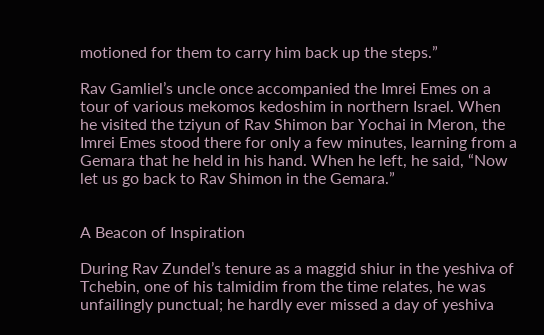motioned for them to carry him back up the steps.”

Rav Gamliel’s uncle once accompanied the Imrei Emes on a tour of various mekomos kedoshim in northern Israel. When he visited the tziyun of Rav Shimon bar Yochai in Meron, the Imrei Emes stood there for only a few minutes, learning from a Gemara that he held in his hand. When he left, he said, “Now let us go back to Rav Shimon in the Gemara.”


A Beacon of Inspiration

During Rav Zundel’s tenure as a maggid shiur in the yeshiva of Tchebin, one of his talmidim from the time relates, he was unfailingly punctual; he hardly ever missed a day of yeshiva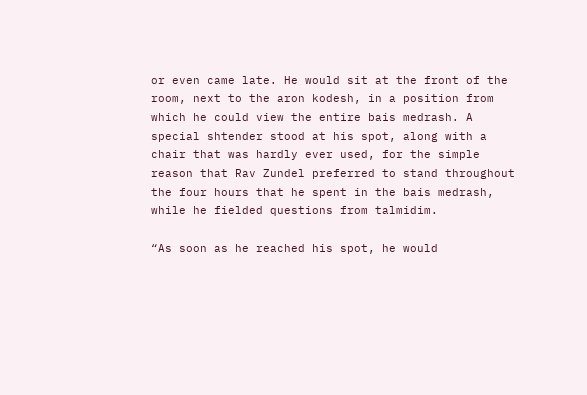or even came late. He would sit at the front of the room, next to the aron kodesh, in a position from which he could view the entire bais medrash. A special shtender stood at his spot, along with a chair that was hardly ever used, for the simple reason that Rav Zundel preferred to stand throughout the four hours that he spent in the bais medrash, while he fielded questions from talmidim.

“As soon as he reached his spot, he would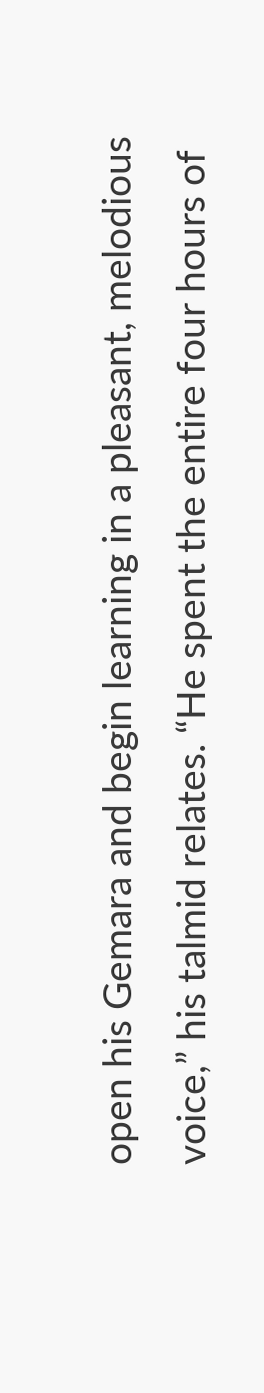open his Gemara and begin learning in a pleasant, melodious voice,” his talmid relates. “He spent the entire four hours of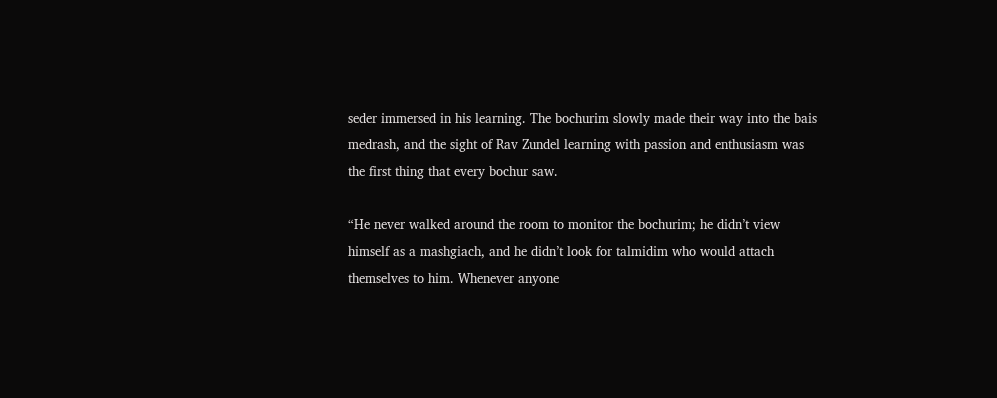seder immersed in his learning. The bochurim slowly made their way into the bais medrash, and the sight of Rav Zundel learning with passion and enthusiasm was the first thing that every bochur saw.

“He never walked around the room to monitor the bochurim; he didn’t view himself as a mashgiach, and he didn’t look for talmidim who would attach themselves to him. Whenever anyone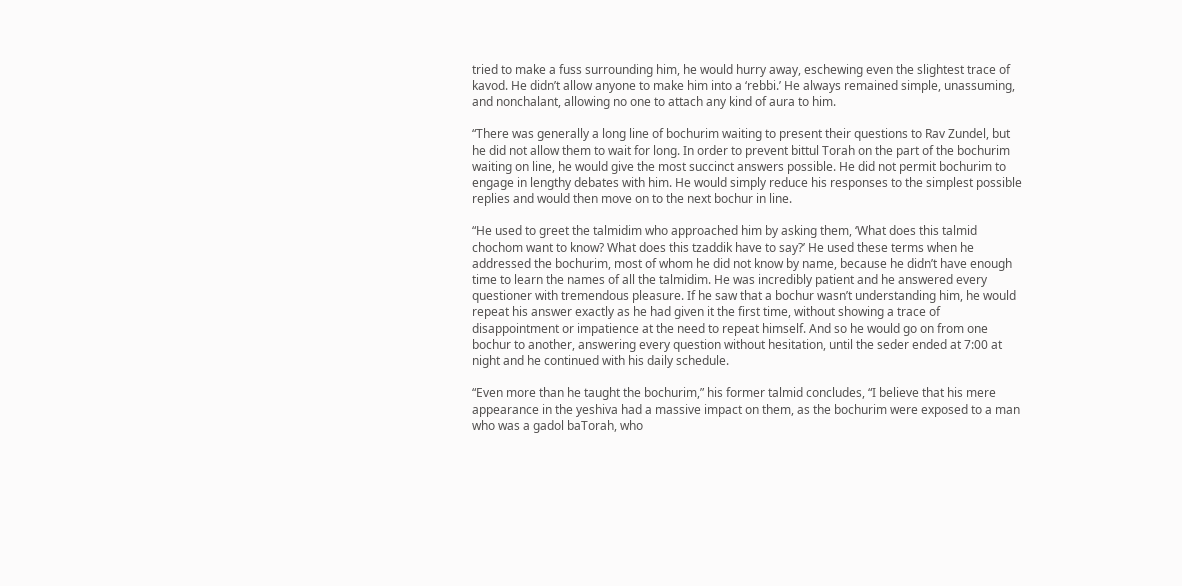tried to make a fuss surrounding him, he would hurry away, eschewing even the slightest trace of kavod. He didn’t allow anyone to make him into a ‘rebbi.’ He always remained simple, unassuming, and nonchalant, allowing no one to attach any kind of aura to him.

“There was generally a long line of bochurim waiting to present their questions to Rav Zundel, but he did not allow them to wait for long. In order to prevent bittul Torah on the part of the bochurim waiting on line, he would give the most succinct answers possible. He did not permit bochurim to engage in lengthy debates with him. He would simply reduce his responses to the simplest possible replies and would then move on to the next bochur in line.

“He used to greet the talmidim who approached him by asking them, ‘What does this talmid chochom want to know? What does this tzaddik have to say?’ He used these terms when he addressed the bochurim, most of whom he did not know by name, because he didn’t have enough time to learn the names of all the talmidim. He was incredibly patient and he answered every questioner with tremendous pleasure. If he saw that a bochur wasn’t understanding him, he would repeat his answer exactly as he had given it the first time, without showing a trace of disappointment or impatience at the need to repeat himself. And so he would go on from one bochur to another, answering every question without hesitation, until the seder ended at 7:00 at night and he continued with his daily schedule.

“Even more than he taught the bochurim,” his former talmid concludes, “I believe that his mere appearance in the yeshiva had a massive impact on them, as the bochurim were exposed to a man who was a gadol baTorah, who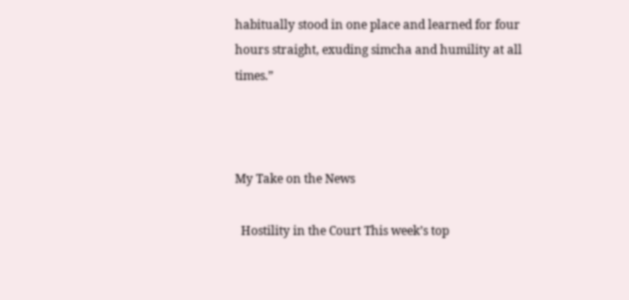habitually stood in one place and learned for four hours straight, exuding simcha and humility at all times.”



My Take on the News

  Hostility in the Court This week’s top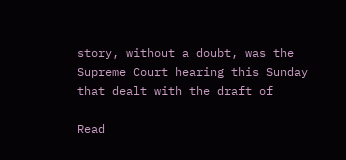story, without a doubt, was the Supreme Court hearing this Sunday that dealt with the draft of

Read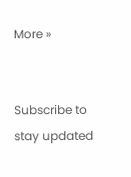More »


Subscribe to stay updated